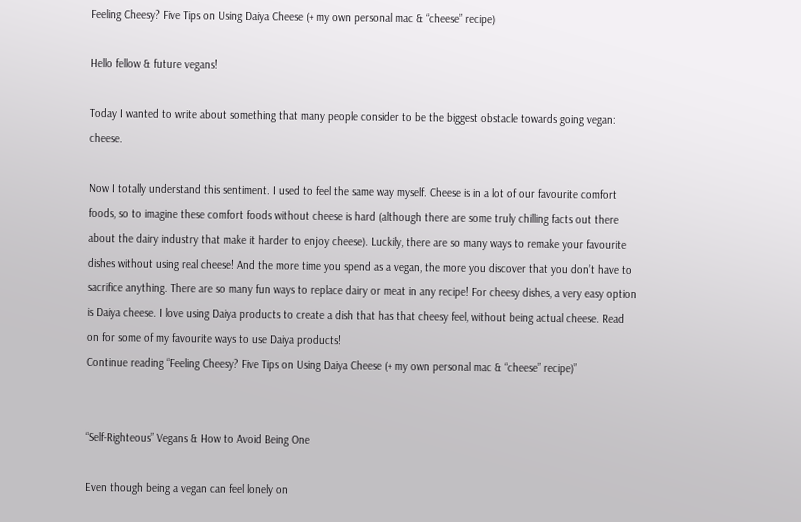Feeling Cheesy? Five Tips on Using Daiya Cheese (+ my own personal mac & “cheese” recipe)

Hello fellow & future vegans!

Today I wanted to write about something that many people consider to be the biggest obstacle towards going vegan: cheese.

Now I totally understand this sentiment. I used to feel the same way myself. Cheese is in a lot of our favourite comfort foods, so to imagine these comfort foods without cheese is hard (although there are some truly chilling facts out there about the dairy industry that make it harder to enjoy cheese). Luckily, there are so many ways to remake your favourite dishes without using real cheese! And the more time you spend as a vegan, the more you discover that you don’t have to sacrifice anything. There are so many fun ways to replace dairy or meat in any recipe! For cheesy dishes, a very easy option is Daiya cheese. I love using Daiya products to create a dish that has that cheesy feel, without being actual cheese. Read on for some of my favourite ways to use Daiya products!
Continue reading “Feeling Cheesy? Five Tips on Using Daiya Cheese (+ my own personal mac & “cheese” recipe)”


“Self-Righteous” Vegans & How to Avoid Being One

Even though being a vegan can feel lonely on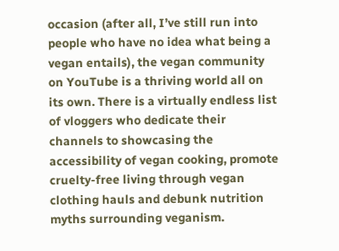occasion (after all, I’ve still run into people who have no idea what being a vegan entails), the vegan community on YouTube is a thriving world all on its own. There is a virtually endless list of vloggers who dedicate their channels to showcasing the accessibility of vegan cooking, promote cruelty-free living through vegan clothing hauls and debunk nutrition myths surrounding veganism.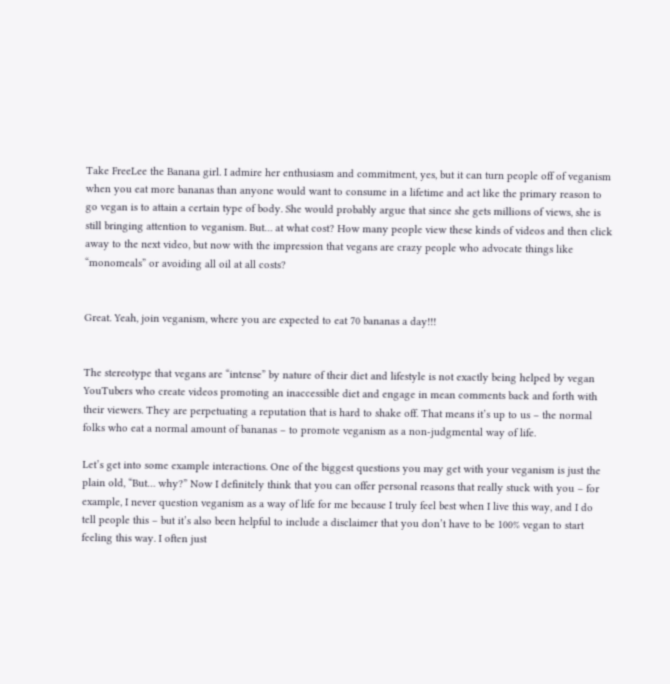Take FreeLee the Banana girl. I admire her enthusiasm and commitment, yes, but it can turn people off of veganism when you eat more bananas than anyone would want to consume in a lifetime and act like the primary reason to go vegan is to attain a certain type of body. She would probably argue that since she gets millions of views, she is still bringing attention to veganism. But… at what cost? How many people view these kinds of videos and then click away to the next video, but now with the impression that vegans are crazy people who advocate things like “monomeals” or avoiding all oil at all costs?


Great. Yeah, join veganism, where you are expected to eat 70 bananas a day!!!


The stereotype that vegans are “intense” by nature of their diet and lifestyle is not exactly being helped by vegan YouTubers who create videos promoting an inaccessible diet and engage in mean comments back and forth with their viewers. They are perpetuating a reputation that is hard to shake off. That means it’s up to us – the normal folks who eat a normal amount of bananas – to promote veganism as a non-judgmental way of life.

Let’s get into some example interactions. One of the biggest questions you may get with your veganism is just the plain old, “But… why?” Now I definitely think that you can offer personal reasons that really stuck with you – for example, I never question veganism as a way of life for me because I truly feel best when I live this way, and I do tell people this – but it’s also been helpful to include a disclaimer that you don’t have to be 100% vegan to start feeling this way. I often just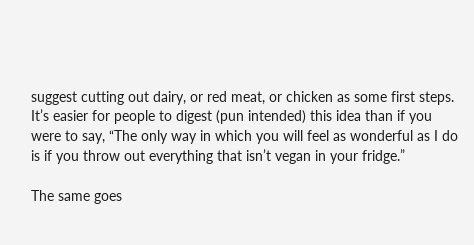suggest cutting out dairy, or red meat, or chicken as some first steps. It’s easier for people to digest (pun intended) this idea than if you were to say, “The only way in which you will feel as wonderful as I do is if you throw out everything that isn’t vegan in your fridge.”

The same goes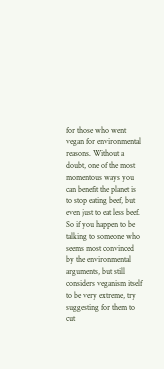for those who went vegan for environmental reasons. Without a doubt, one of the most momentous ways you can benefit the planet is to stop eating beef, but even just to eat less beef. So if you happen to be talking to someone who seems most convinced by the environmental arguments, but still considers veganism itself to be very extreme, try suggesting for them to cut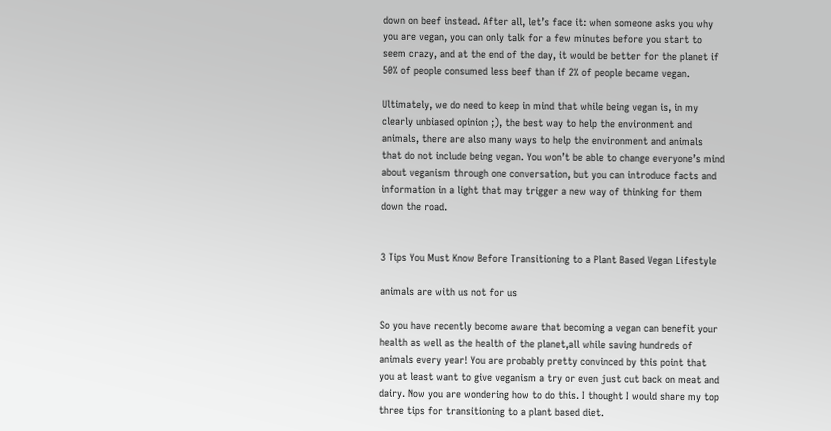down on beef instead. After all, let’s face it: when someone asks you why you are vegan, you can only talk for a few minutes before you start to seem crazy, and at the end of the day, it would be better for the planet if 50% of people consumed less beef than if 2% of people became vegan.

Ultimately, we do need to keep in mind that while being vegan is, in my clearly unbiased opinion ;), the best way to help the environment and animals, there are also many ways to help the environment and animals that do not include being vegan. You won’t be able to change everyone’s mind about veganism through one conversation, but you can introduce facts and information in a light that may trigger a new way of thinking for them down the road.


3 Tips You Must Know Before Transitioning to a Plant Based Vegan Lifestyle

animals are with us not for us

So you have recently become aware that becoming a vegan can benefit your health as well as the health of the planet,all while saving hundreds of animals every year! You are probably pretty convinced by this point that you at least want to give veganism a try or even just cut back on meat and dairy. Now you are wondering how to do this. I thought I would share my top three tips for transitioning to a plant based diet.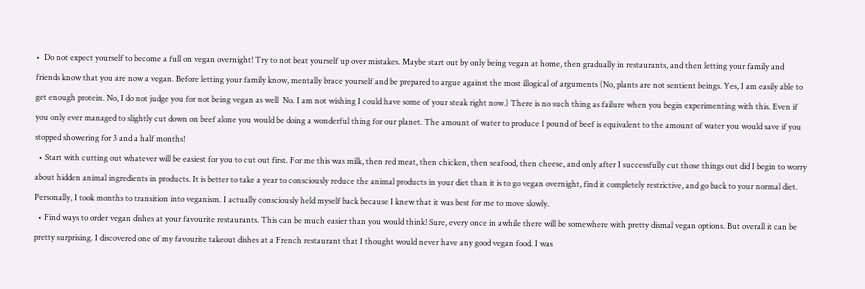•  Do not expect yourself to become a full on vegan overnight! Try to not beat yourself up over mistakes. Maybe start out by only being vegan at home, then gradually in restaurants, and then letting your family and friends know that you are now a vegan. Before letting your family know, mentally brace yourself and be prepared to argue against the most illogical of arguments (No, plants are not sentient beings. Yes, I am easily able to get enough protein. No, I do not judge you for not being vegan as well  No. I am not wishing I could have some of your steak right now.) There is no such thing as failure when you begin experimenting with this. Even if you only ever managed to slightly cut down on beef alone you would be doing a wonderful thing for our planet. The amount of water to produce 1 pound of beef is equivalent to the amount of water you would save if you stopped showering for 3 and a half months!
  • Start with cutting out whatever will be easiest for you to cut out first. For me this was milk, then red meat, then chicken, then seafood, then cheese, and only after I successfully cut those things out did I begin to worry about hidden animal ingredients in products. It is better to take a year to consciously reduce the animal products in your diet than it is to go vegan overnight, find it completely restrictive, and go back to your normal diet. Personally, I took months to transition into veganism. I actually consciously held myself back because I knew that it was best for me to move slowly.
  • Find ways to order vegan dishes at your favourite restaurants. This can be much easier than you would think! Sure, every once in awhile there will be somewhere with pretty dismal vegan options. But overall it can be pretty surprising. I discovered one of my favourite takeout dishes at a French restaurant that I thought would never have any good vegan food. I was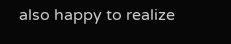also happy to realize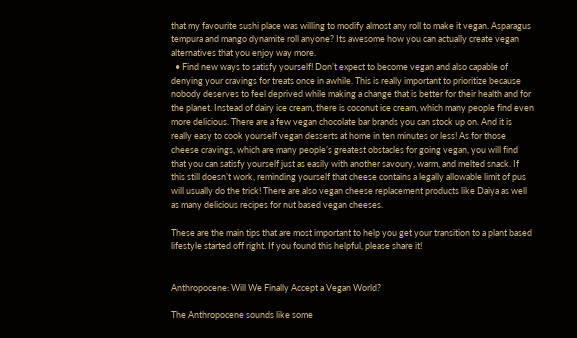that my favourite sushi place was willing to modify almost any roll to make it vegan. Asparagus tempura and mango dynamite roll anyone? Its awesome how you can actually create vegan alternatives that you enjoy way more.
  • Find new ways to satisfy yourself! Don’t expect to become vegan and also capable of denying your cravings for treats once in awhile. This is really important to prioritize because nobody deserves to feel deprived while making a change that is better for their health and for the planet. Instead of dairy ice cream, there is coconut ice cream, which many people find even more delicious. There are a few vegan chocolate bar brands you can stock up on. And it is really easy to cook yourself vegan desserts at home in ten minutes or less! As for those cheese cravings, which are many people’s greatest obstacles for going vegan, you will find that you can satisfy yourself just as easily with another savoury, warm, and melted snack. If this still doesn’t work, reminding yourself that cheese contains a legally allowable limit of pus will usually do the trick! There are also vegan cheese replacement products like Daiya as well as many delicious recipes for nut based vegan cheeses.

These are the main tips that are most important to help you get your transition to a plant based lifestyle started off right. If you found this helpful, please share it!


Anthropocene: Will We Finally Accept a Vegan World?

The Anthropocene sounds like some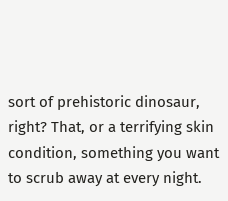sort of prehistoric dinosaur, right? That, or a terrifying skin condition, something you want to scrub away at every night.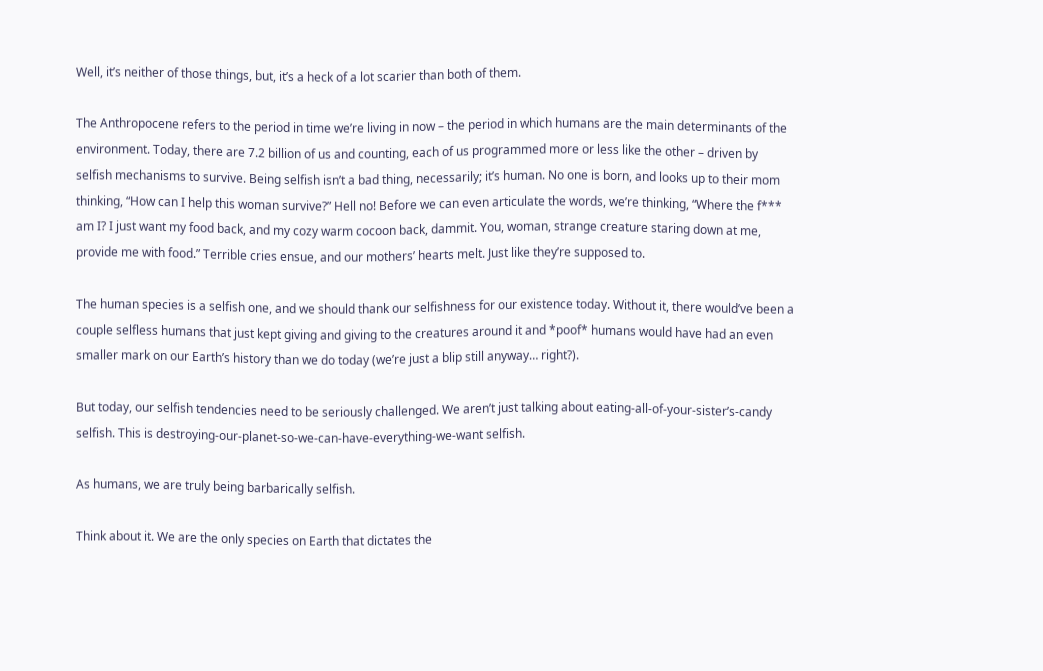Well, it’s neither of those things, but, it’s a heck of a lot scarier than both of them.

The Anthropocene refers to the period in time we’re living in now – the period in which humans are the main determinants of the environment. Today, there are 7.2 billion of us and counting, each of us programmed more or less like the other – driven by selfish mechanisms to survive. Being selfish isn’t a bad thing, necessarily; it’s human. No one is born, and looks up to their mom thinking, “How can I help this woman survive?” Hell no! Before we can even articulate the words, we’re thinking, “Where the f*** am I? I just want my food back, and my cozy warm cocoon back, dammit. You, woman, strange creature staring down at me, provide me with food.” Terrible cries ensue, and our mothers’ hearts melt. Just like they’re supposed to.

The human species is a selfish one, and we should thank our selfishness for our existence today. Without it, there would’ve been a couple selfless humans that just kept giving and giving to the creatures around it and *poof* humans would have had an even smaller mark on our Earth’s history than we do today (we’re just a blip still anyway… right?).

But today, our selfish tendencies need to be seriously challenged. We aren’t just talking about eating-all-of-your-sister’s-candy selfish. This is destroying-our-planet-so-we-can-have-everything-we-want selfish.

As humans, we are truly being barbarically selfish.

Think about it. We are the only species on Earth that dictates the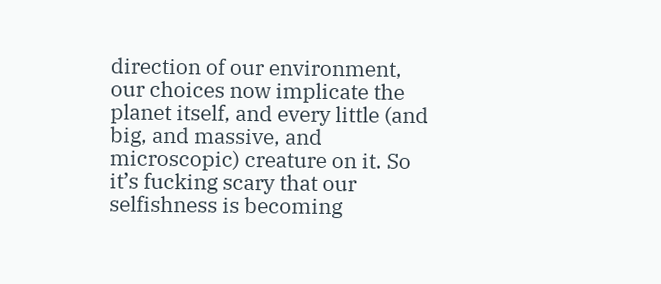direction of our environment, our choices now implicate the planet itself, and every little (and big, and massive, and microscopic) creature on it. So it’s fucking scary that our selfishness is becoming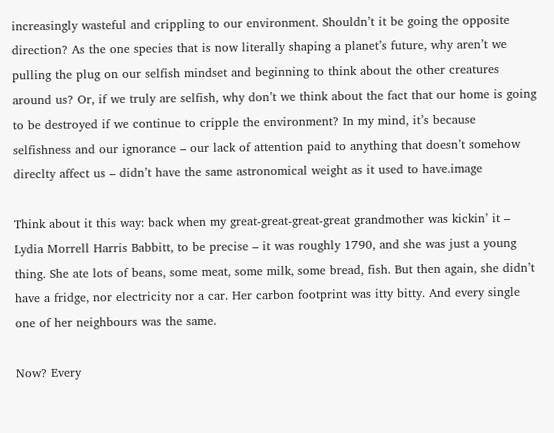increasingly wasteful and crippling to our environment. Shouldn’t it be going the opposite direction? As the one species that is now literally shaping a planet’s future, why aren’t we pulling the plug on our selfish mindset and beginning to think about the other creatures around us? Or, if we truly are selfish, why don’t we think about the fact that our home is going to be destroyed if we continue to cripple the environment? In my mind, it’s because selfishness and our ignorance – our lack of attention paid to anything that doesn’t somehow direclty affect us – didn’t have the same astronomical weight as it used to have.image

Think about it this way: back when my great-great-great-great grandmother was kickin’ it – Lydia Morrell Harris Babbitt, to be precise – it was roughly 1790, and she was just a young thing. She ate lots of beans, some meat, some milk, some bread, fish. But then again, she didn’t have a fridge, nor electricity nor a car. Her carbon footprint was itty bitty. And every single one of her neighbours was the same.

Now? Every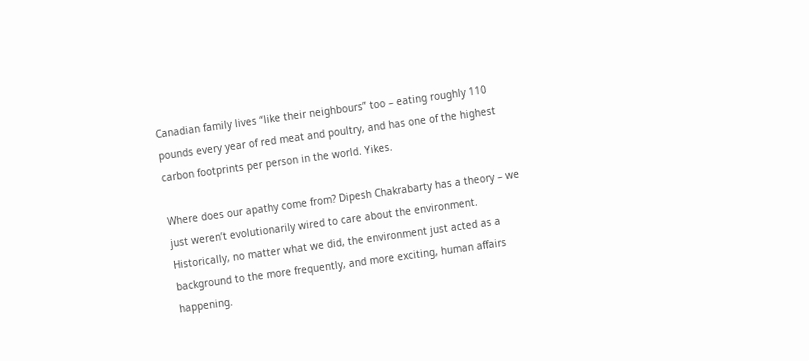Canadian family lives “like their neighbours” too – eating roughly 110 pounds every year of red meat and poultry, and has one of the highest carbon footprints per person in the world. Yikes.

Where does our apathy come from? Dipesh Chakrabarty has a theory – we just weren’t evolutionarily wired to care about the environment. Historically, no matter what we did, the environment just acted as a background to the more frequently, and more exciting, human affairs happening.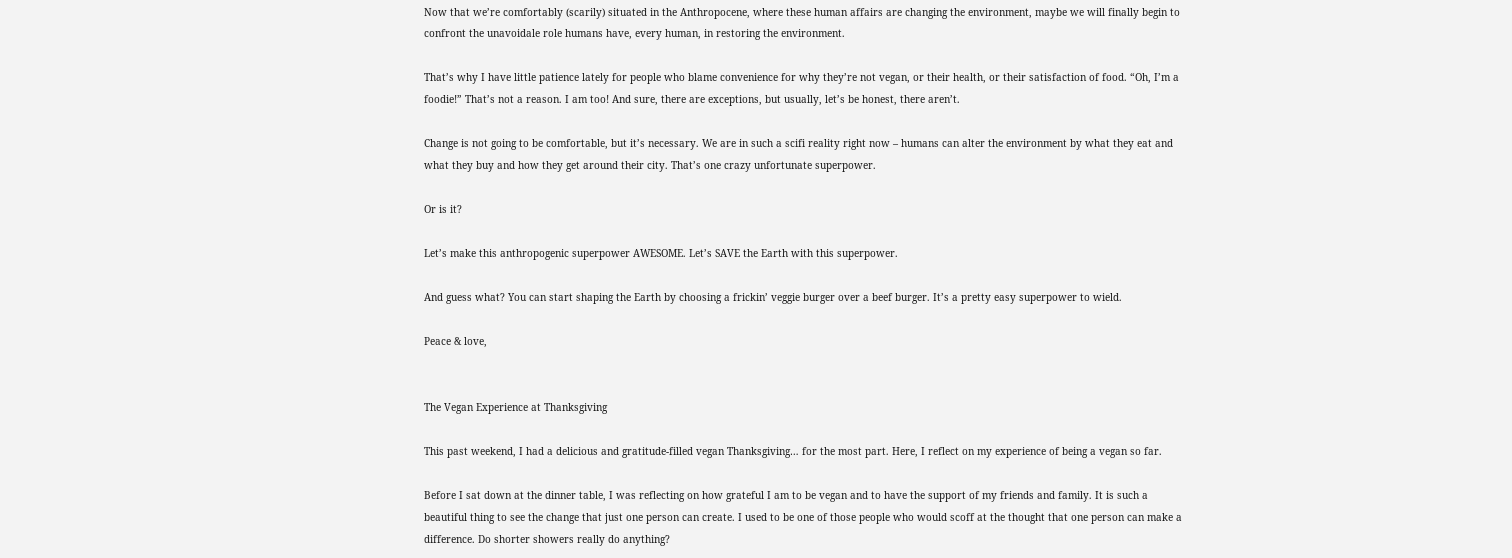Now that we’re comfortably (scarily) situated in the Anthropocene, where these human affairs are changing the environment, maybe we will finally begin to confront the unavoidale role humans have, every human, in restoring the environment.

That’s why I have little patience lately for people who blame convenience for why they’re not vegan, or their health, or their satisfaction of food. “Oh, I’m a foodie!” That’s not a reason. I am too! And sure, there are exceptions, but usually, let’s be honest, there aren’t.

Change is not going to be comfortable, but it’s necessary. We are in such a scifi reality right now – humans can alter the environment by what they eat and what they buy and how they get around their city. That’s one crazy unfortunate superpower.

Or is it?

Let’s make this anthropogenic superpower AWESOME. Let’s SAVE the Earth with this superpower.

And guess what? You can start shaping the Earth by choosing a frickin’ veggie burger over a beef burger. It’s a pretty easy superpower to wield.

Peace & love,


The Vegan Experience at Thanksgiving

This past weekend, I had a delicious and gratitude-filled vegan Thanksgiving… for the most part. Here, I reflect on my experience of being a vegan so far.

Before I sat down at the dinner table, I was reflecting on how grateful I am to be vegan and to have the support of my friends and family. It is such a beautiful thing to see the change that just one person can create. I used to be one of those people who would scoff at the thought that one person can make a difference. Do shorter showers really do anything?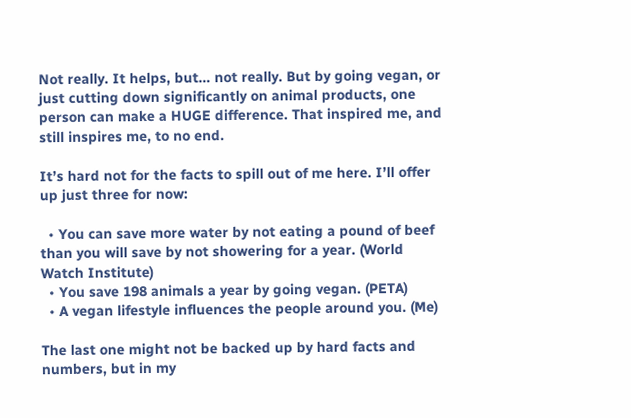Not really. It helps, but… not really. But by going vegan, or just cutting down significantly on animal products, one person can make a HUGE difference. That inspired me, and still inspires me, to no end.

It’s hard not for the facts to spill out of me here. I’ll offer up just three for now:

  • You can save more water by not eating a pound of beef than you will save by not showering for a year. (World Watch Institute)
  • You save 198 animals a year by going vegan. (PETA)
  • A vegan lifestyle influences the people around you. (Me)

The last one might not be backed up by hard facts and numbers, but in my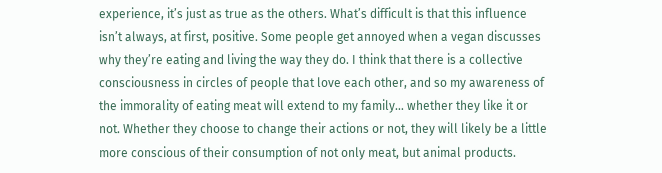experience, it’s just as true as the others. What’s difficult is that this influence isn’t always, at first, positive. Some people get annoyed when a vegan discusses why they’re eating and living the way they do. I think that there is a collective consciousness in circles of people that love each other, and so my awareness of the immorality of eating meat will extend to my family… whether they like it or not. Whether they choose to change their actions or not, they will likely be a little more conscious of their consumption of not only meat, but animal products.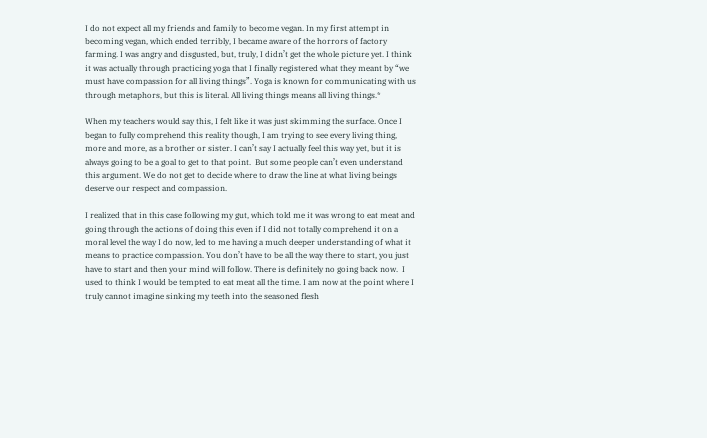I do not expect all my friends and family to become vegan. In my first attempt in becoming vegan, which ended terribly, I became aware of the horrors of factory farming. I was angry and disgusted, but, truly, I didn’t get the whole picture yet. I think it was actually through practicing yoga that I finally registered what they meant by “we must have compassion for all living things”. Yoga is known for communicating with us through metaphors, but this is literal. All living things means all living things.*

When my teachers would say this, I felt like it was just skimming the surface. Once I began to fully comprehend this reality though, I am trying to see every living thing, more and more, as a brother or sister. I can’t say I actually feel this way yet, but it is always going to be a goal to get to that point.  But some people can’t even understand this argument. We do not get to decide where to draw the line at what living beings deserve our respect and compassion.

I realized that in this case following my gut, which told me it was wrong to eat meat and going through the actions of doing this even if I did not totally comprehend it on a moral level the way I do now, led to me having a much deeper understanding of what it means to practice compassion. You don’t have to be all the way there to start, you just have to start and then your mind will follow. There is definitely no going back now.  I used to think I would be tempted to eat meat all the time. I am now at the point where I truly cannot imagine sinking my teeth into the seasoned flesh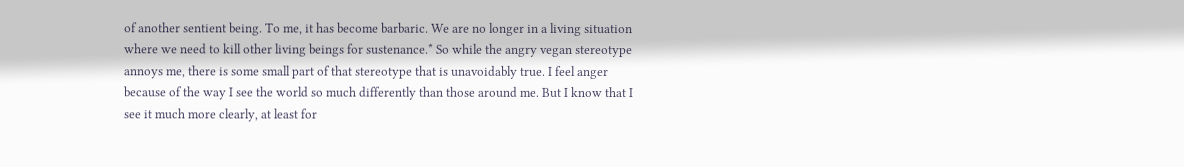of another sentient being. To me, it has become barbaric. We are no longer in a living situation where we need to kill other living beings for sustenance.* So while the angry vegan stereotype annoys me, there is some small part of that stereotype that is unavoidably true. I feel anger because of the way I see the world so much differently than those around me. But I know that I see it much more clearly, at least for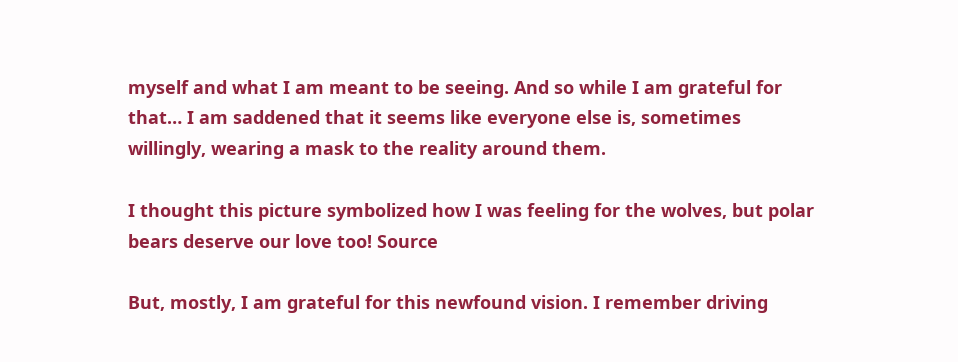myself and what I am meant to be seeing. And so while I am grateful for that… I am saddened that it seems like everyone else is, sometimes willingly, wearing a mask to the reality around them.

I thought this picture symbolized how I was feeling for the wolves, but polar bears deserve our love too! Source

But, mostly, I am grateful for this newfound vision. I remember driving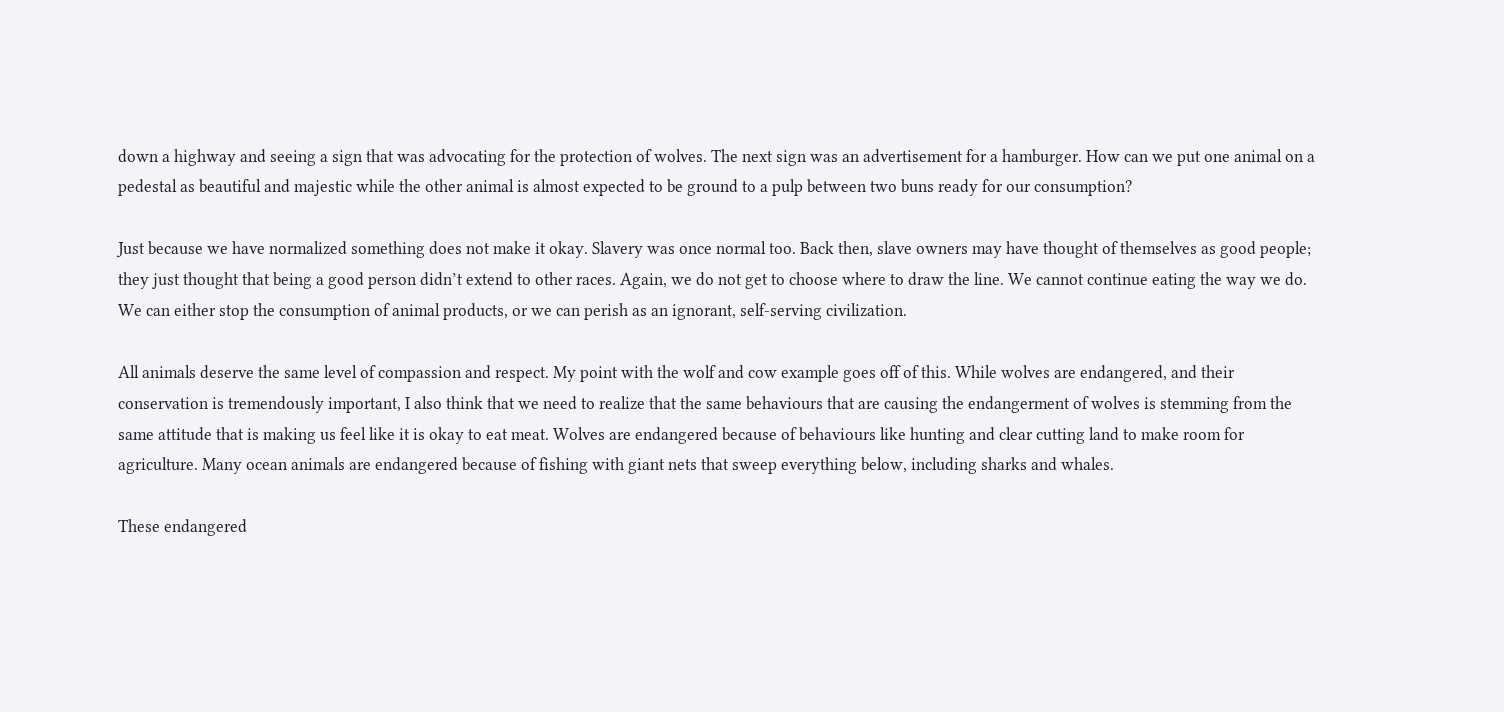down a highway and seeing a sign that was advocating for the protection of wolves. The next sign was an advertisement for a hamburger. How can we put one animal on a pedestal as beautiful and majestic while the other animal is almost expected to be ground to a pulp between two buns ready for our consumption?

Just because we have normalized something does not make it okay. Slavery was once normal too. Back then, slave owners may have thought of themselves as good people; they just thought that being a good person didn’t extend to other races. Again, we do not get to choose where to draw the line. We cannot continue eating the way we do. We can either stop the consumption of animal products, or we can perish as an ignorant, self-serving civilization.

All animals deserve the same level of compassion and respect. My point with the wolf and cow example goes off of this. While wolves are endangered, and their conservation is tremendously important, I also think that we need to realize that the same behaviours that are causing the endangerment of wolves is stemming from the same attitude that is making us feel like it is okay to eat meat. Wolves are endangered because of behaviours like hunting and clear cutting land to make room for agriculture. Many ocean animals are endangered because of fishing with giant nets that sweep everything below, including sharks and whales.

These endangered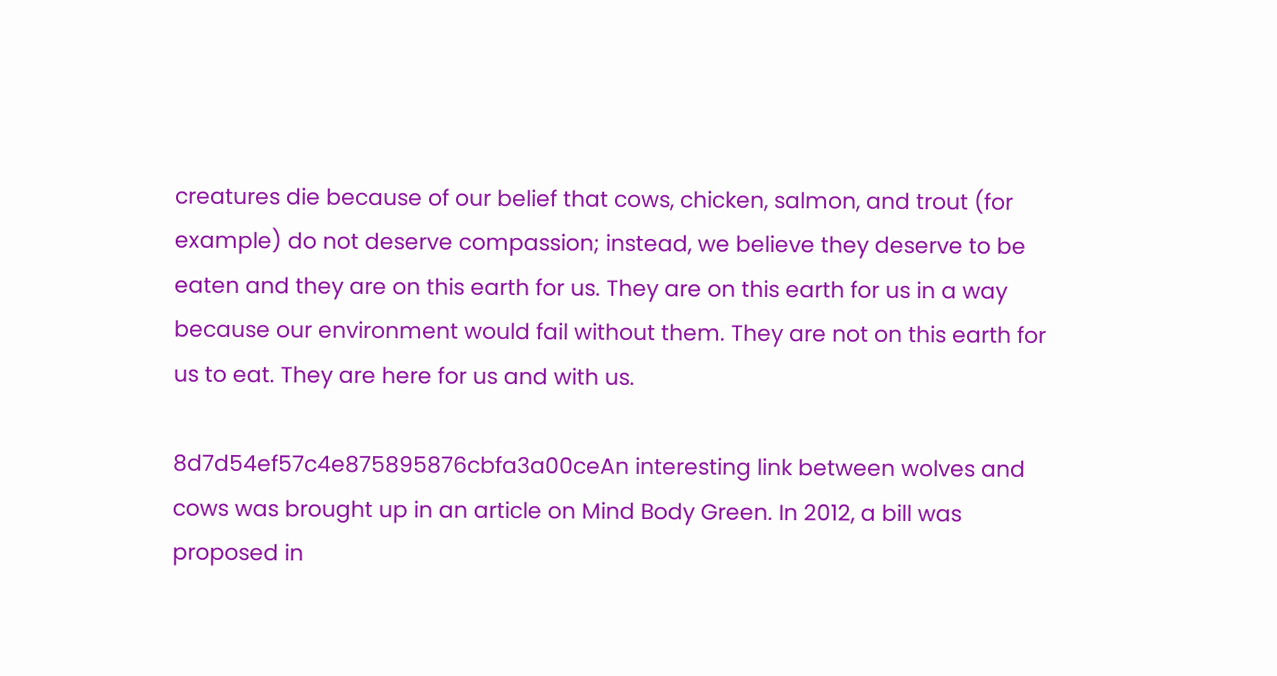creatures die because of our belief that cows, chicken, salmon, and trout (for example) do not deserve compassion; instead, we believe they deserve to be eaten and they are on this earth for us. They are on this earth for us in a way because our environment would fail without them. They are not on this earth for us to eat. They are here for us and with us.

8d7d54ef57c4e875895876cbfa3a00ceAn interesting link between wolves and cows was brought up in an article on Mind Body Green. In 2012, a bill was proposed in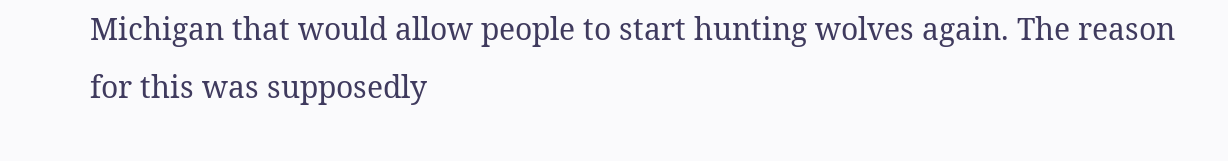Michigan that would allow people to start hunting wolves again. The reason for this was supposedly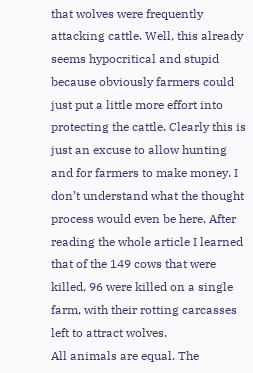that wolves were frequently attacking cattle. Well, this already seems hypocritical and stupid because obviously farmers could just put a little more effort into protecting the cattle. Clearly this is just an excuse to allow hunting and for farmers to make money. I don’t understand what the thought process would even be here. After reading the whole article I learned that of the 149 cows that were killed, 96 were killed on a single farm, with their rotting carcasses left to attract wolves.
All animals are equal. The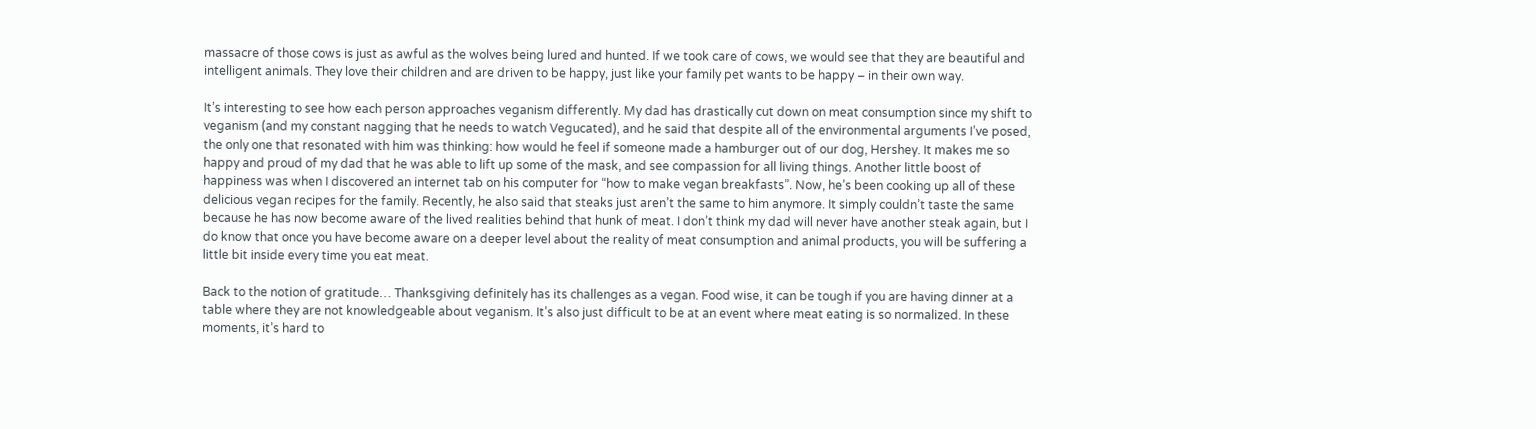massacre of those cows is just as awful as the wolves being lured and hunted. If we took care of cows, we would see that they are beautiful and intelligent animals. They love their children and are driven to be happy, just like your family pet wants to be happy – in their own way.

It’s interesting to see how each person approaches veganism differently. My dad has drastically cut down on meat consumption since my shift to veganism (and my constant nagging that he needs to watch Vegucated), and he said that despite all of the environmental arguments I’ve posed, the only one that resonated with him was thinking: how would he feel if someone made a hamburger out of our dog, Hershey. It makes me so happy and proud of my dad that he was able to lift up some of the mask, and see compassion for all living things. Another little boost of happiness was when I discovered an internet tab on his computer for “how to make vegan breakfasts”. Now, he’s been cooking up all of these delicious vegan recipes for the family. Recently, he also said that steaks just aren’t the same to him anymore. It simply couldn’t taste the same because he has now become aware of the lived realities behind that hunk of meat. I don’t think my dad will never have another steak again, but I do know that once you have become aware on a deeper level about the reality of meat consumption and animal products, you will be suffering a little bit inside every time you eat meat.

Back to the notion of gratitude… Thanksgiving definitely has its challenges as a vegan. Food wise, it can be tough if you are having dinner at a table where they are not knowledgeable about veganism. It’s also just difficult to be at an event where meat eating is so normalized. In these moments, it’s hard to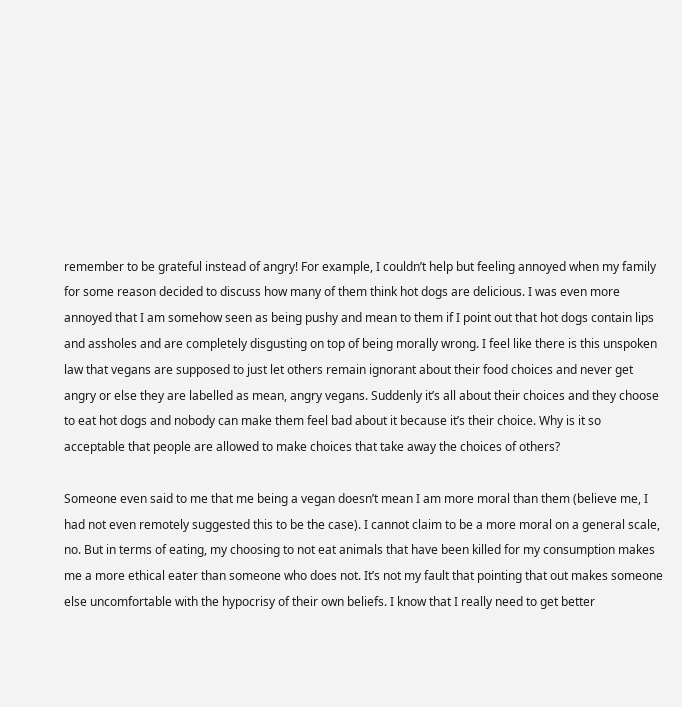remember to be grateful instead of angry! For example, I couldn’t help but feeling annoyed when my family for some reason decided to discuss how many of them think hot dogs are delicious. I was even more annoyed that I am somehow seen as being pushy and mean to them if I point out that hot dogs contain lips and assholes and are completely disgusting on top of being morally wrong. I feel like there is this unspoken law that vegans are supposed to just let others remain ignorant about their food choices and never get angry or else they are labelled as mean, angry vegans. Suddenly it’s all about their choices and they choose to eat hot dogs and nobody can make them feel bad about it because it’s their choice. Why is it so acceptable that people are allowed to make choices that take away the choices of others?

Someone even said to me that me being a vegan doesn’t mean I am more moral than them (believe me, I had not even remotely suggested this to be the case). I cannot claim to be a more moral on a general scale, no. But in terms of eating, my choosing to not eat animals that have been killed for my consumption makes me a more ethical eater than someone who does not. It’s not my fault that pointing that out makes someone else uncomfortable with the hypocrisy of their own beliefs. I know that I really need to get better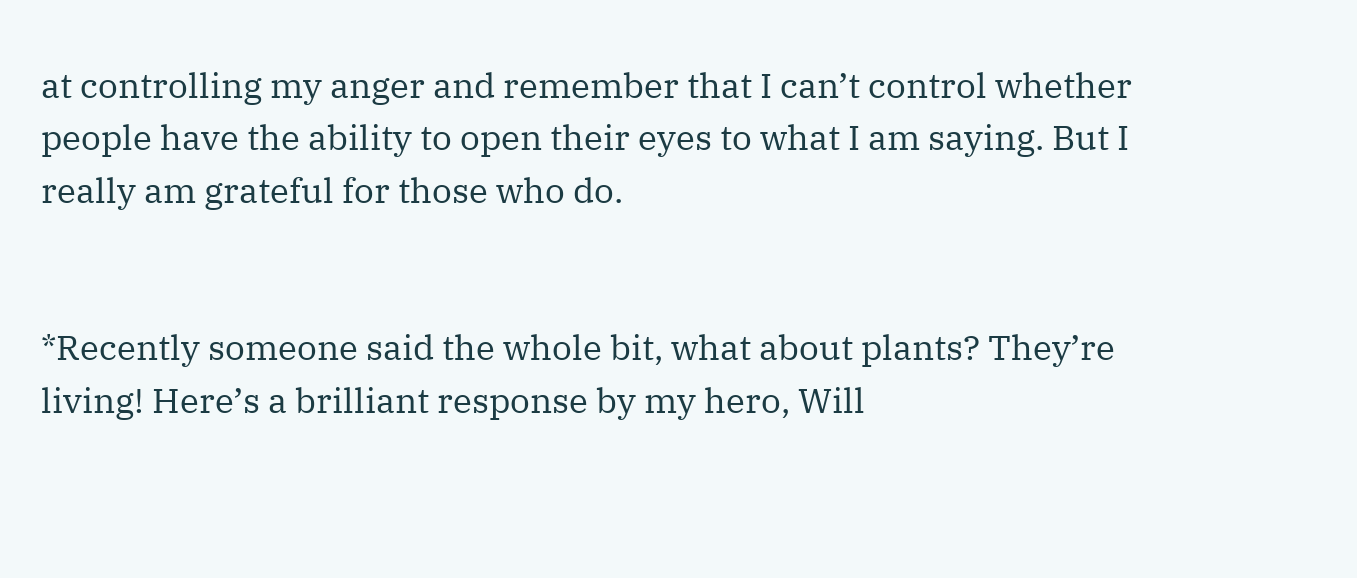at controlling my anger and remember that I can’t control whether people have the ability to open their eyes to what I am saying. But I really am grateful for those who do.


*Recently someone said the whole bit, what about plants? They’re living! Here’s a brilliant response by my hero, Will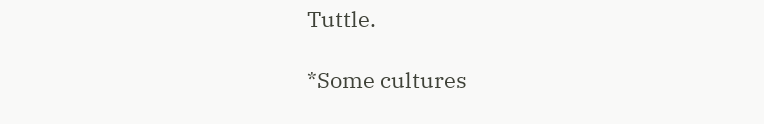Tuttle.

*Some cultures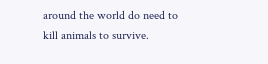around the world do need to kill animals to survive.